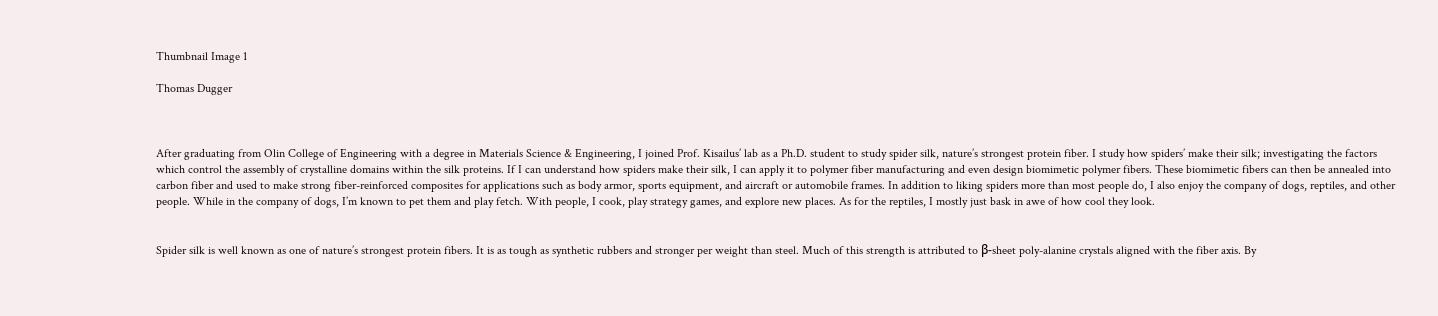Thumbnail Image 1

Thomas Dugger



After graduating from Olin College of Engineering with a degree in Materials Science & Engineering, I joined Prof. Kisailus’ lab as a Ph.D. student to study spider silk, nature’s strongest protein fiber. I study how spiders’ make their silk; investigating the factors which control the assembly of crystalline domains within the silk proteins. If I can understand how spiders make their silk, I can apply it to polymer fiber manufacturing and even design biomimetic polymer fibers. These biomimetic fibers can then be annealed into carbon fiber and used to make strong fiber-reinforced composites for applications such as body armor, sports equipment, and aircraft or automobile frames. In addition to liking spiders more than most people do, I also enjoy the company of dogs, reptiles, and other people. While in the company of dogs, I’m known to pet them and play fetch. With people, I cook, play strategy games, and explore new places. As for the reptiles, I mostly just bask in awe of how cool they look.


Spider silk is well known as one of nature’s strongest protein fibers. It is as tough as synthetic rubbers and stronger per weight than steel. Much of this strength is attributed to β-sheet poly-alanine crystals aligned with the fiber axis. By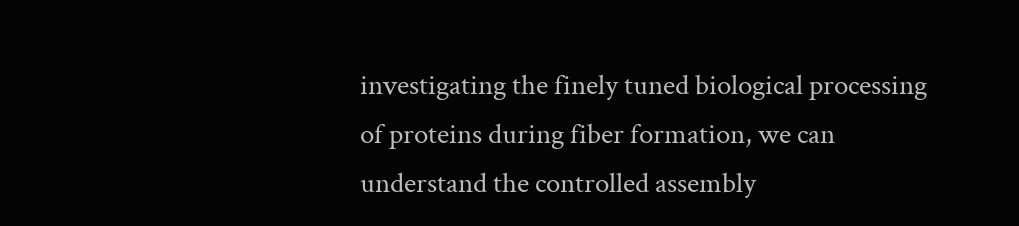investigating the finely tuned biological processing of proteins during fiber formation, we can understand the controlled assembly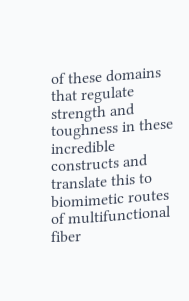of these domains that regulate strength and toughness in these incredible constructs and translate this to biomimetic routes of multifunctional fiber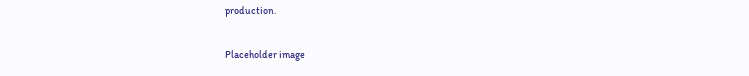production.

Placeholder image